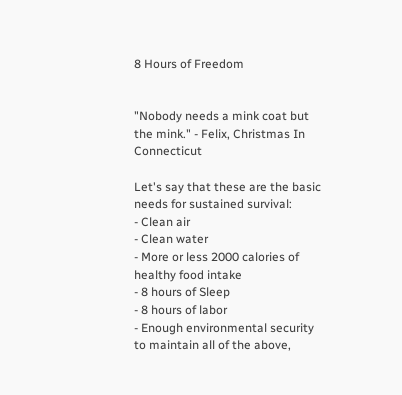8 Hours of Freedom


"Nobody needs a mink coat but the mink." - Felix, Christmas In Connecticut

Let's say that these are the basic needs for sustained survival:
- Clean air
- Clean water
- More or less 2000 calories of healthy food intake
- 8 hours of Sleep
- 8 hours of labor
- Enough environmental security to maintain all of the above,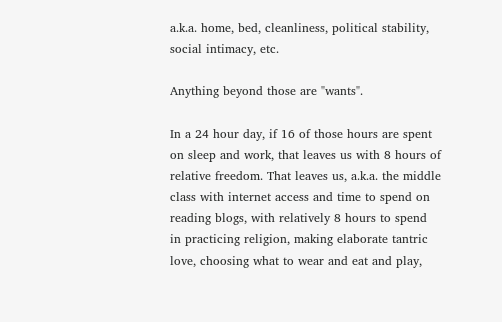a.k.a. home, bed, cleanliness, political stability, social intimacy, etc.

Anything beyond those are "wants".

In a 24 hour day, if 16 of those hours are spent on sleep and work, that leaves us with 8 hours of relative freedom. That leaves us, a.k.a. the middle class with internet access and time to spend on reading blogs, with relatively 8 hours to spend in practicing religion, making elaborate tantric love, choosing what to wear and eat and play,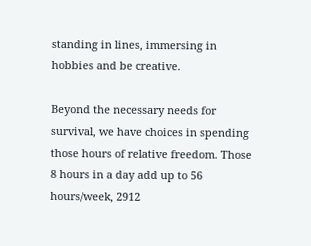standing in lines, immersing in hobbies and be creative.

Beyond the necessary needs for survival, we have choices in spending those hours of relative freedom. Those 8 hours in a day add up to 56 hours/week, 2912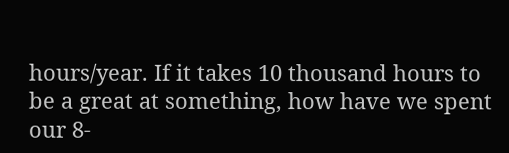hours/year. If it takes 10 thousand hours to be a great at something, how have we spent our 8-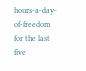hours-a-day-of-freedom for the last five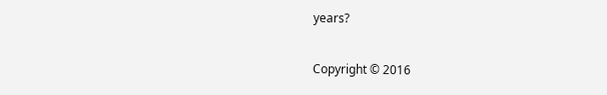years?

Copyright © 2016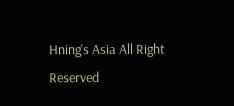Hning's Asia All Right Reserved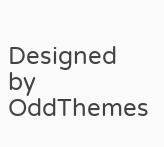Designed by OddThemes